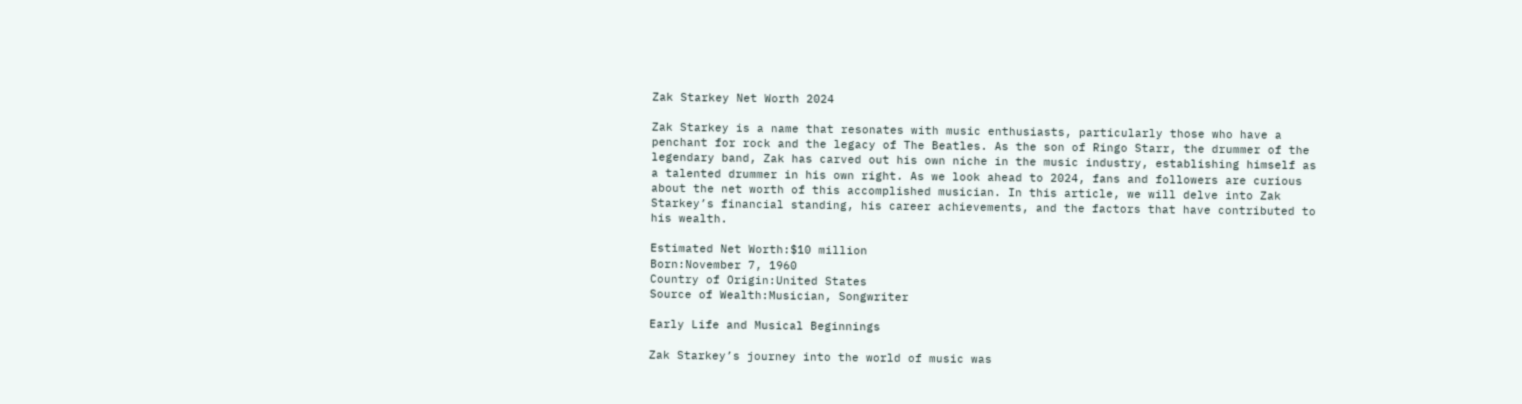Zak Starkey Net Worth 2024

Zak Starkey is a name that resonates with music enthusiasts, particularly those who have a penchant for rock and the legacy of The Beatles. As the son of Ringo Starr, the drummer of the legendary band, Zak has carved out his own niche in the music industry, establishing himself as a talented drummer in his own right. As we look ahead to 2024, fans and followers are curious about the net worth of this accomplished musician. In this article, we will delve into Zak Starkey’s financial standing, his career achievements, and the factors that have contributed to his wealth.

Estimated Net Worth:$10 million
Born:November 7, 1960
Country of Origin:United States
Source of Wealth:Musician, Songwriter

Early Life and Musical Beginnings

Zak Starkey’s journey into the world of music was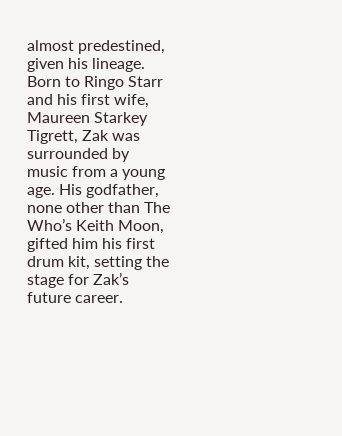almost predestined, given his lineage. Born to Ringo Starr and his first wife, Maureen Starkey Tigrett, Zak was surrounded by music from a young age. His godfather, none other than The Who’s Keith Moon, gifted him his first drum kit, setting the stage for Zak’s future career.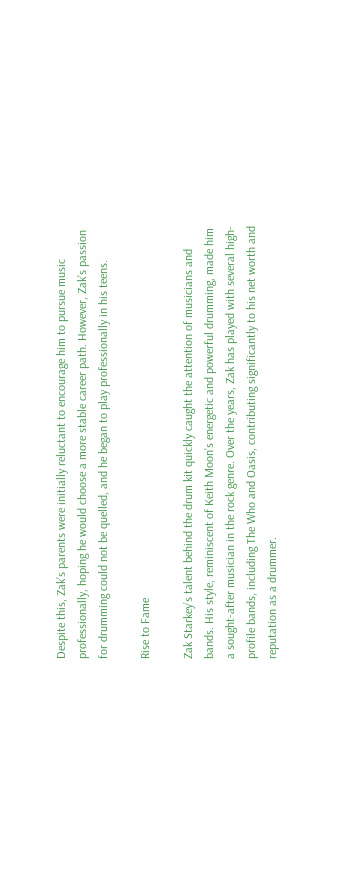Despite this, Zak’s parents were initially reluctant to encourage him to pursue music professionally, hoping he would choose a more stable career path. However, Zak’s passion for drumming could not be quelled, and he began to play professionally in his teens.

Rise to Fame

Zak Starkey’s talent behind the drum kit quickly caught the attention of musicians and bands. His style, reminiscent of Keith Moon’s energetic and powerful drumming, made him a sought-after musician in the rock genre. Over the years, Zak has played with several high-profile bands, including The Who and Oasis, contributing significantly to his net worth and reputation as a drummer.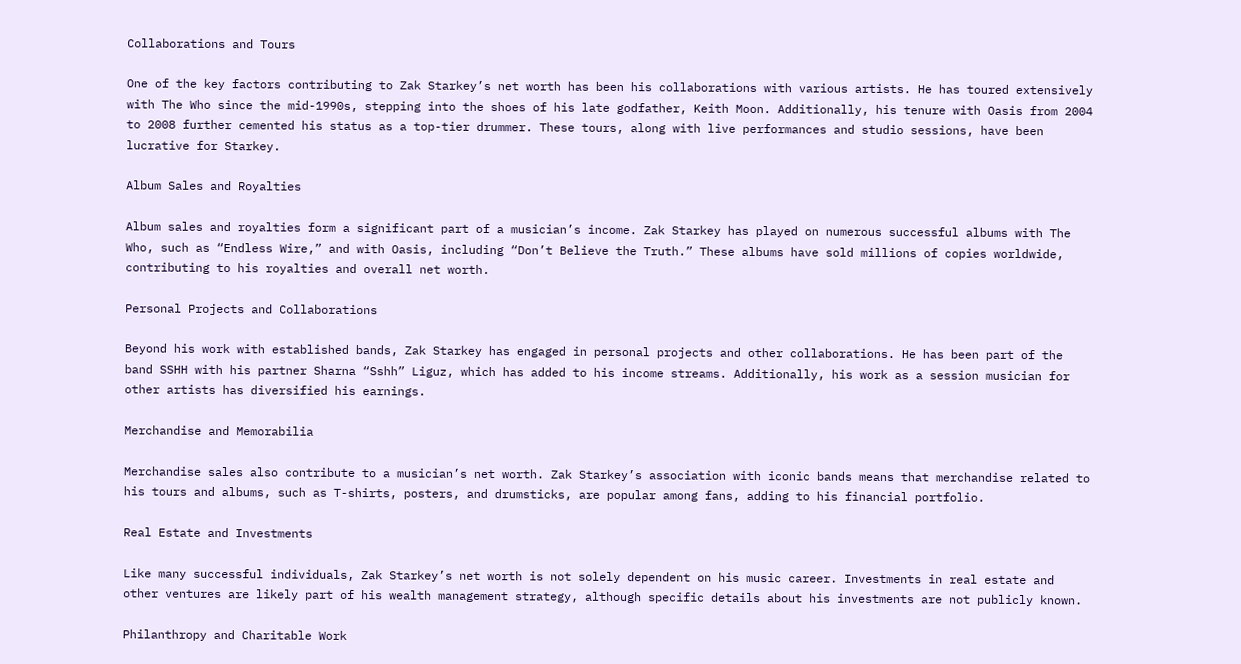Collaborations and Tours

One of the key factors contributing to Zak Starkey’s net worth has been his collaborations with various artists. He has toured extensively with The Who since the mid-1990s, stepping into the shoes of his late godfather, Keith Moon. Additionally, his tenure with Oasis from 2004 to 2008 further cemented his status as a top-tier drummer. These tours, along with live performances and studio sessions, have been lucrative for Starkey.

Album Sales and Royalties

Album sales and royalties form a significant part of a musician’s income. Zak Starkey has played on numerous successful albums with The Who, such as “Endless Wire,” and with Oasis, including “Don’t Believe the Truth.” These albums have sold millions of copies worldwide, contributing to his royalties and overall net worth.

Personal Projects and Collaborations

Beyond his work with established bands, Zak Starkey has engaged in personal projects and other collaborations. He has been part of the band SSHH with his partner Sharna “Sshh” Liguz, which has added to his income streams. Additionally, his work as a session musician for other artists has diversified his earnings.

Merchandise and Memorabilia

Merchandise sales also contribute to a musician’s net worth. Zak Starkey’s association with iconic bands means that merchandise related to his tours and albums, such as T-shirts, posters, and drumsticks, are popular among fans, adding to his financial portfolio.

Real Estate and Investments

Like many successful individuals, Zak Starkey’s net worth is not solely dependent on his music career. Investments in real estate and other ventures are likely part of his wealth management strategy, although specific details about his investments are not publicly known.

Philanthropy and Charitable Work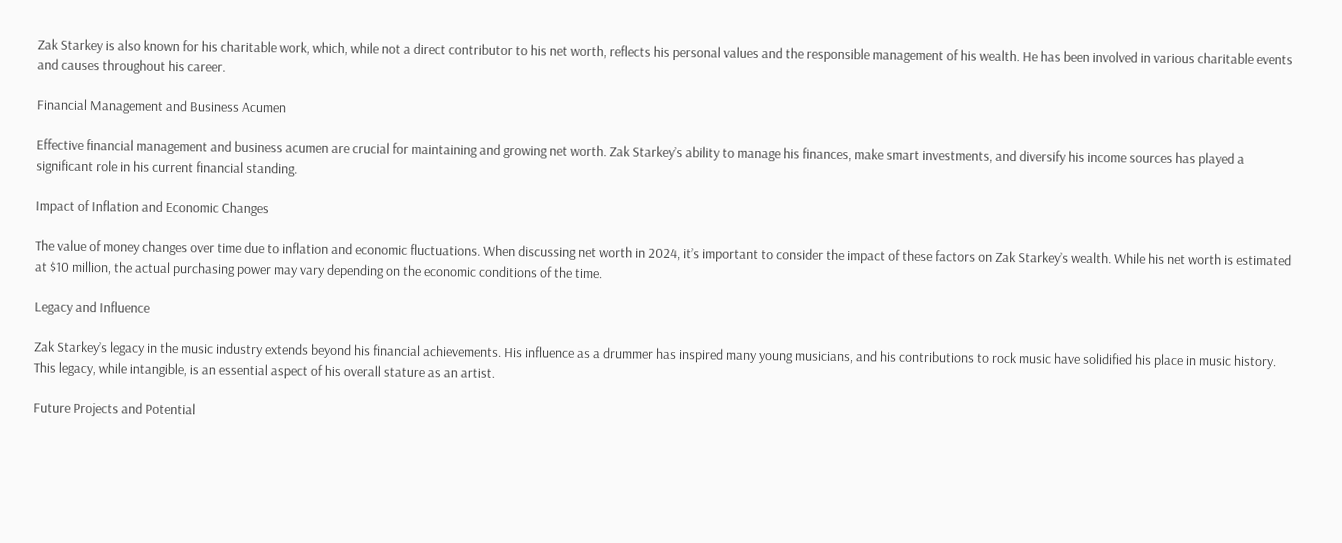Zak Starkey is also known for his charitable work, which, while not a direct contributor to his net worth, reflects his personal values and the responsible management of his wealth. He has been involved in various charitable events and causes throughout his career.

Financial Management and Business Acumen

Effective financial management and business acumen are crucial for maintaining and growing net worth. Zak Starkey’s ability to manage his finances, make smart investments, and diversify his income sources has played a significant role in his current financial standing.

Impact of Inflation and Economic Changes

The value of money changes over time due to inflation and economic fluctuations. When discussing net worth in 2024, it’s important to consider the impact of these factors on Zak Starkey’s wealth. While his net worth is estimated at $10 million, the actual purchasing power may vary depending on the economic conditions of the time.

Legacy and Influence

Zak Starkey’s legacy in the music industry extends beyond his financial achievements. His influence as a drummer has inspired many young musicians, and his contributions to rock music have solidified his place in music history. This legacy, while intangible, is an essential aspect of his overall stature as an artist.

Future Projects and Potential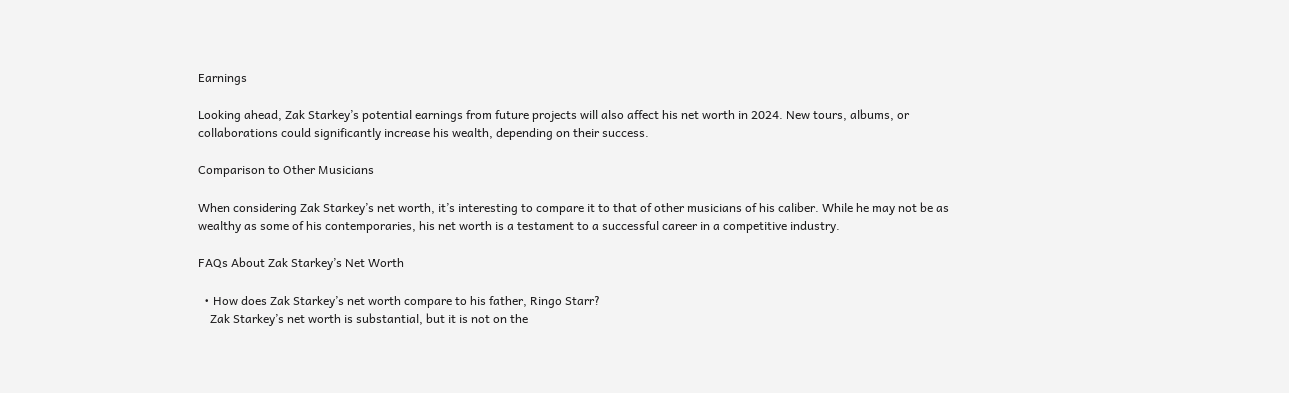Earnings

Looking ahead, Zak Starkey’s potential earnings from future projects will also affect his net worth in 2024. New tours, albums, or collaborations could significantly increase his wealth, depending on their success.

Comparison to Other Musicians

When considering Zak Starkey’s net worth, it’s interesting to compare it to that of other musicians of his caliber. While he may not be as wealthy as some of his contemporaries, his net worth is a testament to a successful career in a competitive industry.

FAQs About Zak Starkey’s Net Worth

  • How does Zak Starkey’s net worth compare to his father, Ringo Starr?
    Zak Starkey’s net worth is substantial, but it is not on the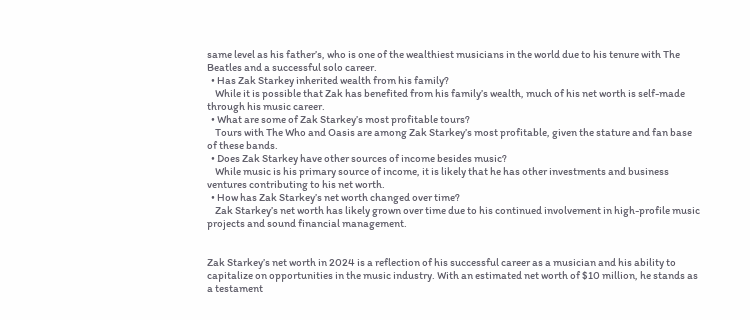same level as his father’s, who is one of the wealthiest musicians in the world due to his tenure with The Beatles and a successful solo career.
  • Has Zak Starkey inherited wealth from his family?
    While it is possible that Zak has benefited from his family’s wealth, much of his net worth is self-made through his music career.
  • What are some of Zak Starkey’s most profitable tours?
    Tours with The Who and Oasis are among Zak Starkey’s most profitable, given the stature and fan base of these bands.
  • Does Zak Starkey have other sources of income besides music?
    While music is his primary source of income, it is likely that he has other investments and business ventures contributing to his net worth.
  • How has Zak Starkey’s net worth changed over time?
    Zak Starkey’s net worth has likely grown over time due to his continued involvement in high-profile music projects and sound financial management.


Zak Starkey’s net worth in 2024 is a reflection of his successful career as a musician and his ability to capitalize on opportunities in the music industry. With an estimated net worth of $10 million, he stands as a testament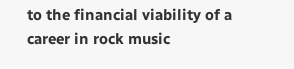to the financial viability of a career in rock music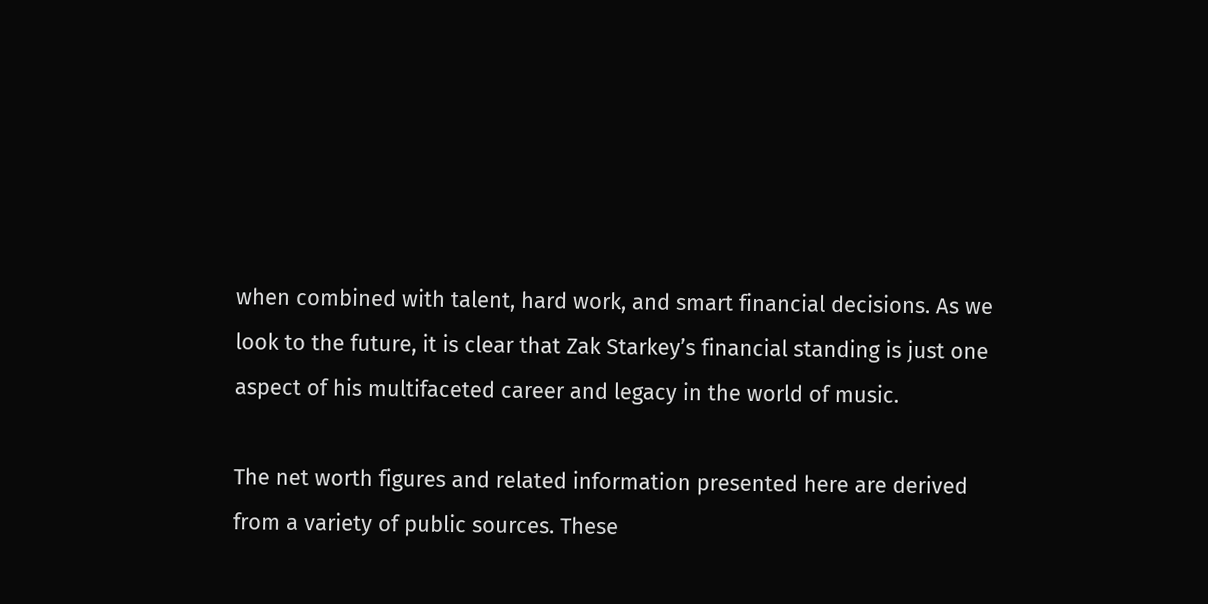when combined with talent, hard work, and smart financial decisions. As we look to the future, it is clear that Zak Starkey’s financial standing is just one aspect of his multifaceted career and legacy in the world of music.

The net worth figures and related information presented here are derived from a variety of public sources. These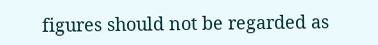figures should not be regarded as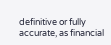definitive or fully accurate, as financial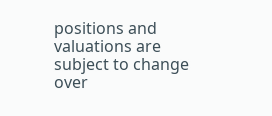positions and valuations are subject to change over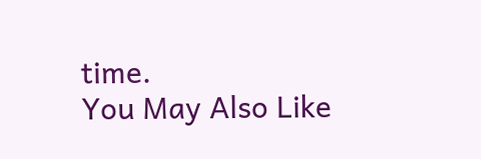time.
You May Also Like